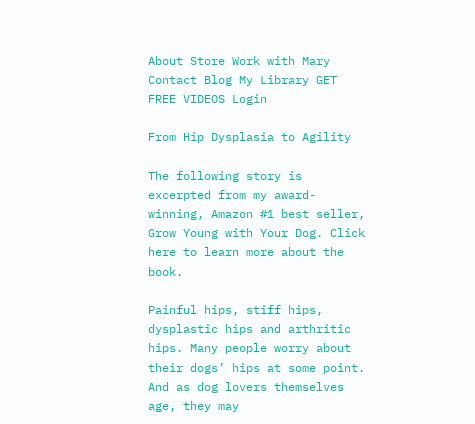About Store Work with Mary Contact Blog My Library GET FREE VIDEOS Login

From Hip Dysplasia to Agility

The following story is excerpted from my award-winning, Amazon #1 best seller, Grow Young with Your Dog. Click here to learn more about the book.

Painful hips, stiff hips, dysplastic hips and arthritic hips. Many people worry about their dogs’ hips at some point. And as dog lovers themselves age, they may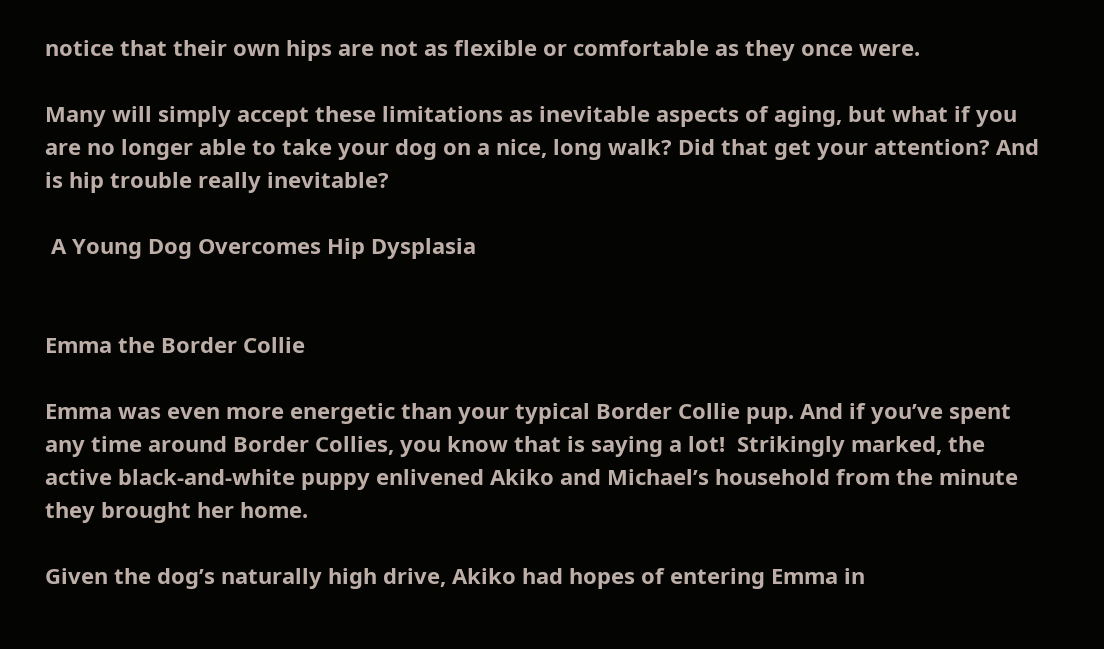notice that their own hips are not as flexible or comfortable as they once were.

Many will simply accept these limitations as inevitable aspects of aging, but what if you are no longer able to take your dog on a nice, long walk? Did that get your attention? And is hip trouble really inevitable?

 A Young Dog Overcomes Hip Dysplasia


Emma the Border Collie

Emma was even more energetic than your typical Border Collie pup. And if you’ve spent any time around Border Collies, you know that is saying a lot!  Strikingly marked, the active black-and-white puppy enlivened Akiko and Michael’s household from the minute they brought her home.

Given the dog’s naturally high drive, Akiko had hopes of entering Emma in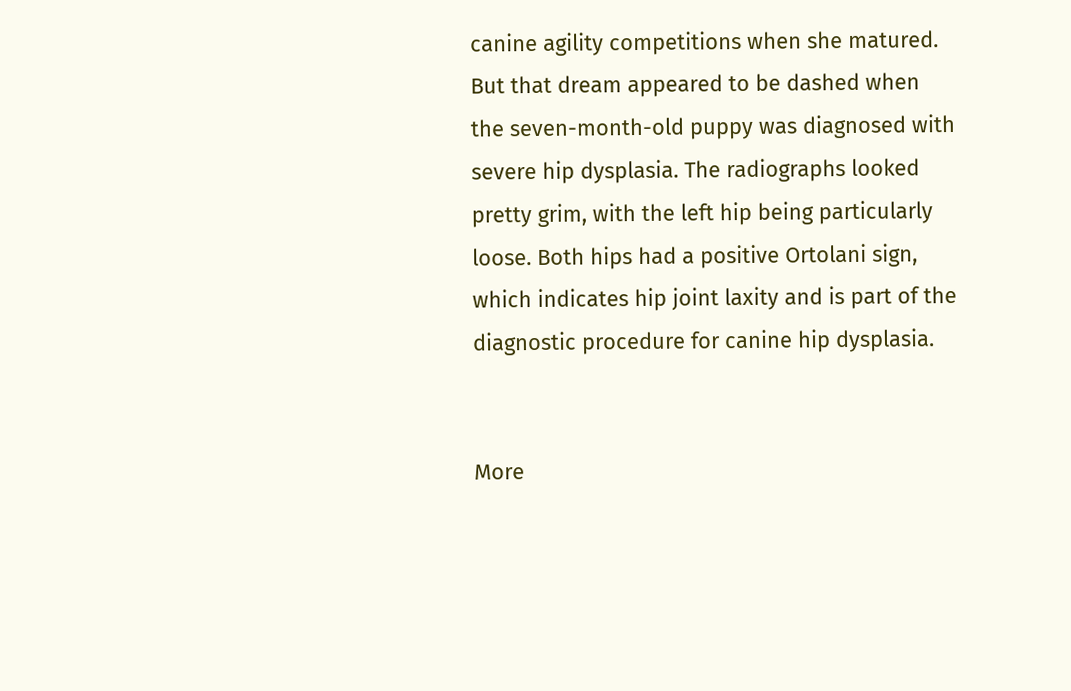canine agility competitions when she matured.  But that dream appeared to be dashed when the seven-month-old puppy was diagnosed with severe hip dysplasia. The radiographs looked pretty grim, with the left hip being particularly loose. Both hips had a positive Ortolani sign, which indicates hip joint laxity and is part of the diagnostic procedure for canine hip dysplasia.


More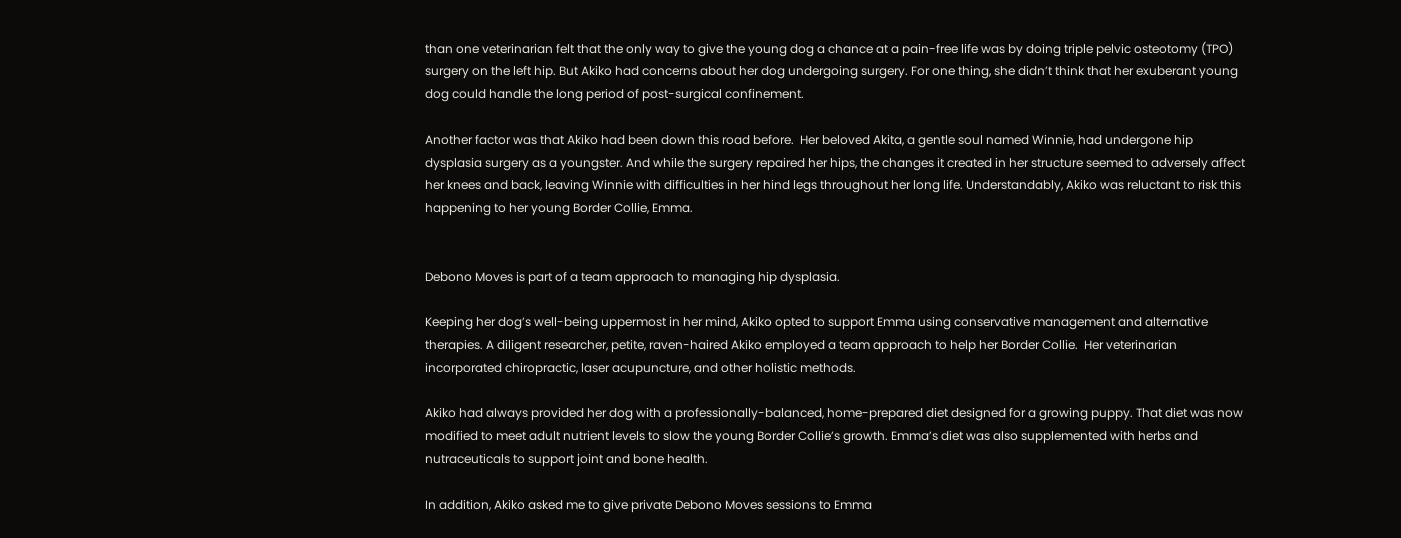than one veterinarian felt that the only way to give the young dog a chance at a pain-free life was by doing triple pelvic osteotomy (TPO) surgery on the left hip. But Akiko had concerns about her dog undergoing surgery. For one thing, she didn’t think that her exuberant young dog could handle the long period of post-surgical confinement.

Another factor was that Akiko had been down this road before.  Her beloved Akita, a gentle soul named Winnie, had undergone hip dysplasia surgery as a youngster. And while the surgery repaired her hips, the changes it created in her structure seemed to adversely affect her knees and back, leaving Winnie with difficulties in her hind legs throughout her long life. Understandably, Akiko was reluctant to risk this happening to her young Border Collie, Emma.


Debono Moves is part of a team approach to managing hip dysplasia.

Keeping her dog’s well-being uppermost in her mind, Akiko opted to support Emma using conservative management and alternative therapies. A diligent researcher, petite, raven-haired Akiko employed a team approach to help her Border Collie.  Her veterinarian incorporated chiropractic, laser acupuncture, and other holistic methods.

Akiko had always provided her dog with a professionally-balanced, home-prepared diet designed for a growing puppy. That diet was now modified to meet adult nutrient levels to slow the young Border Collie’s growth. Emma’s diet was also supplemented with herbs and nutraceuticals to support joint and bone health.

In addition, Akiko asked me to give private Debono Moves sessions to Emma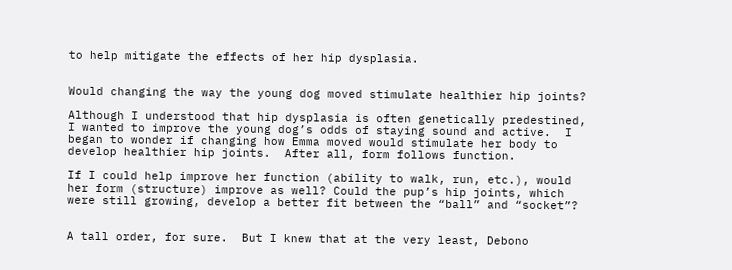to help mitigate the effects of her hip dysplasia.


Would changing the way the young dog moved stimulate healthier hip joints?

Although I understood that hip dysplasia is often genetically predestined, I wanted to improve the young dog’s odds of staying sound and active.  I began to wonder if changing how Emma moved would stimulate her body to develop healthier hip joints.  After all, form follows function.

If I could help improve her function (ability to walk, run, etc.), would her form (structure) improve as well? Could the pup’s hip joints, which were still growing, develop a better fit between the “ball” and “socket”?


A tall order, for sure.  But I knew that at the very least, Debono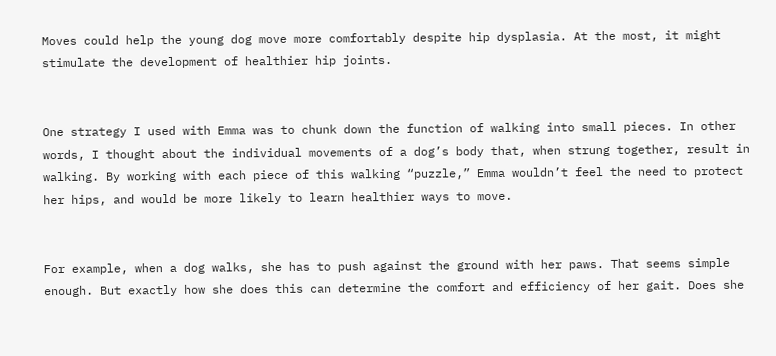Moves could help the young dog move more comfortably despite hip dysplasia. At the most, it might stimulate the development of healthier hip joints.


One strategy I used with Emma was to chunk down the function of walking into small pieces. In other words, I thought about the individual movements of a dog’s body that, when strung together, result in walking. By working with each piece of this walking “puzzle,” Emma wouldn’t feel the need to protect her hips, and would be more likely to learn healthier ways to move.


For example, when a dog walks, she has to push against the ground with her paws. That seems simple enough. But exactly how she does this can determine the comfort and efficiency of her gait. Does she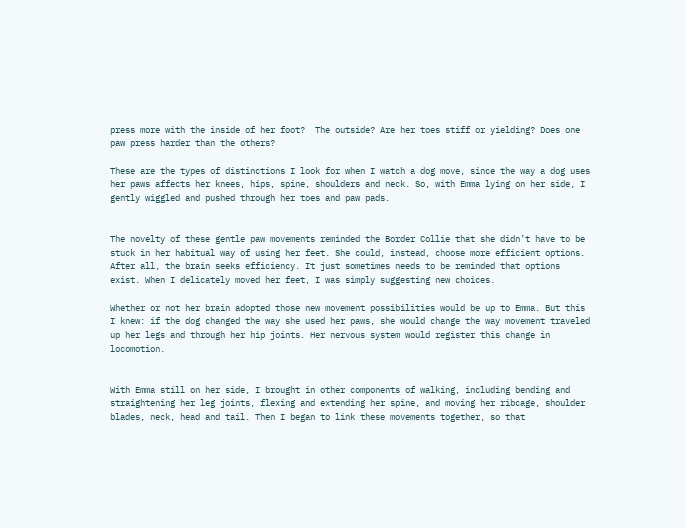press more with the inside of her foot?  The outside? Are her toes stiff or yielding? Does one paw press harder than the others?

These are the types of distinctions I look for when I watch a dog move, since the way a dog uses her paws affects her knees, hips, spine, shoulders and neck. So, with Emma lying on her side, I gently wiggled and pushed through her toes and paw pads.


The novelty of these gentle paw movements reminded the Border Collie that she didn’t have to be stuck in her habitual way of using her feet. She could, instead, choose more efficient options. After all, the brain seeks efficiency. It just sometimes needs to be reminded that options exist. When I delicately moved her feet, I was simply suggesting new choices.

Whether or not her brain adopted those new movement possibilities would be up to Emma. But this I knew: if the dog changed the way she used her paws, she would change the way movement traveled up her legs and through her hip joints. Her nervous system would register this change in locomotion.


With Emma still on her side, I brought in other components of walking, including bending and straightening her leg joints, flexing and extending her spine, and moving her ribcage, shoulder blades, neck, head and tail. Then I began to link these movements together, so that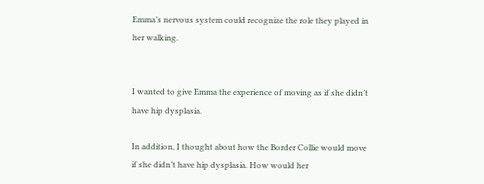Emma’s nervous system could recognize the role they played in her walking.


I wanted to give Emma the experience of moving as if she didn’t have hip dysplasia.

In addition, I thought about how the Border Collie would move if she didn’t have hip dysplasia. How would her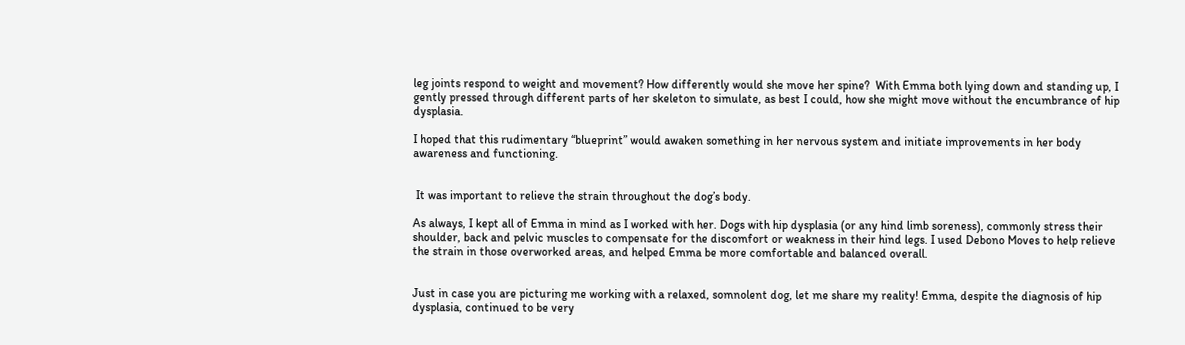leg joints respond to weight and movement? How differently would she move her spine?  With Emma both lying down and standing up, I gently pressed through different parts of her skeleton to simulate, as best I could, how she might move without the encumbrance of hip dysplasia.

I hoped that this rudimentary “blueprint” would awaken something in her nervous system and initiate improvements in her body awareness and functioning.


 It was important to relieve the strain throughout the dog’s body.

As always, I kept all of Emma in mind as I worked with her. Dogs with hip dysplasia (or any hind limb soreness), commonly stress their shoulder, back and pelvic muscles to compensate for the discomfort or weakness in their hind legs. I used Debono Moves to help relieve the strain in those overworked areas, and helped Emma be more comfortable and balanced overall.


Just in case you are picturing me working with a relaxed, somnolent dog, let me share my reality! Emma, despite the diagnosis of hip dysplasia, continued to be very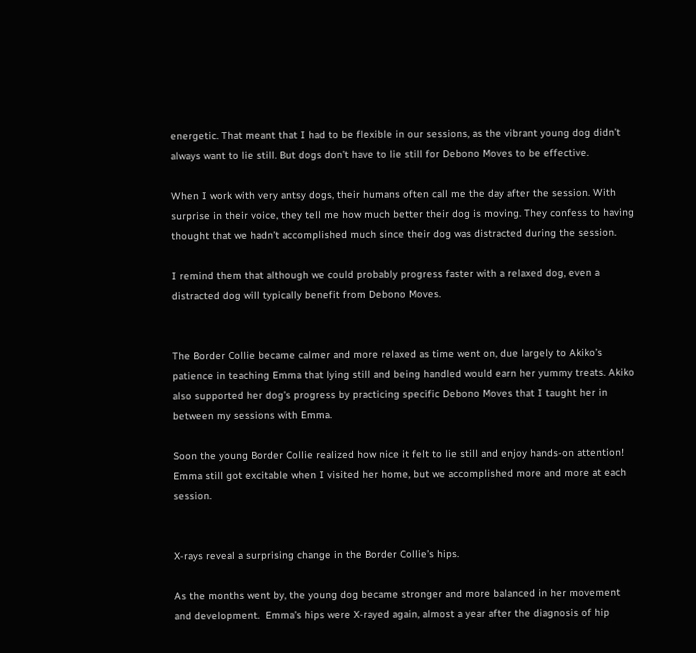energetic. That meant that I had to be flexible in our sessions, as the vibrant young dog didn’t always want to lie still. But dogs don’t have to lie still for Debono Moves to be effective.

When I work with very antsy dogs, their humans often call me the day after the session. With surprise in their voice, they tell me how much better their dog is moving. They confess to having thought that we hadn’t accomplished much since their dog was distracted during the session.

I remind them that although we could probably progress faster with a relaxed dog, even a distracted dog will typically benefit from Debono Moves.


The Border Collie became calmer and more relaxed as time went on, due largely to Akiko’s patience in teaching Emma that lying still and being handled would earn her yummy treats. Akiko also supported her dog’s progress by practicing specific Debono Moves that I taught her in between my sessions with Emma.

Soon the young Border Collie realized how nice it felt to lie still and enjoy hands-on attention! Emma still got excitable when I visited her home, but we accomplished more and more at each session.


X-rays reveal a surprising change in the Border Collie’s hips.

As the months went by, the young dog became stronger and more balanced in her movement and development.  Emma’s hips were X-rayed again, almost a year after the diagnosis of hip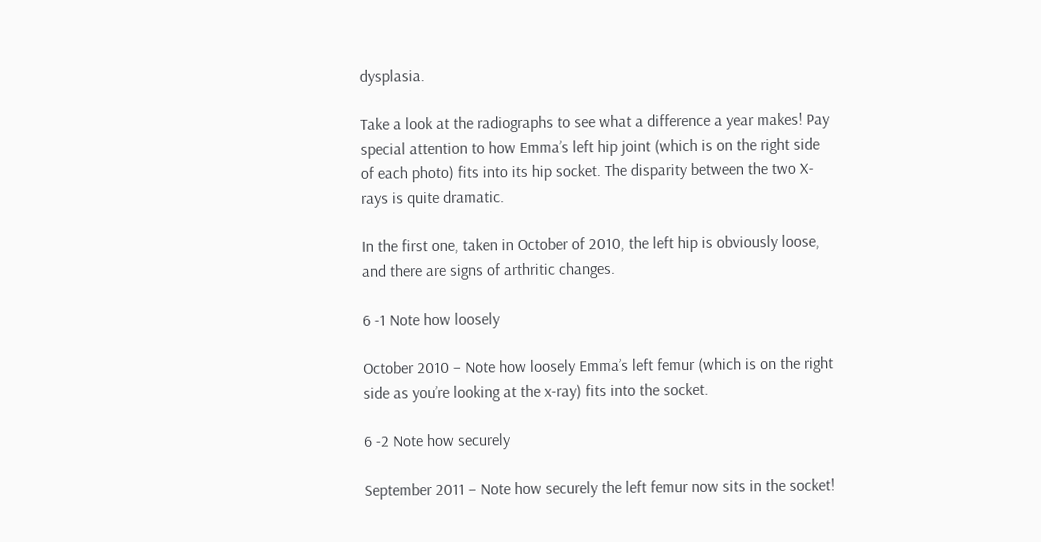dysplasia.

Take a look at the radiographs to see what a difference a year makes! Pay special attention to how Emma’s left hip joint (which is on the right side of each photo) fits into its hip socket. The disparity between the two X-rays is quite dramatic.

In the first one, taken in October of 2010, the left hip is obviously loose, and there are signs of arthritic changes.

6 -1 Note how loosely

October 2010 – Note how loosely Emma’s left femur (which is on the right side as you’re looking at the x-ray) fits into the socket.

6 -2 Note how securely

September 2011 – Note how securely the left femur now sits in the socket!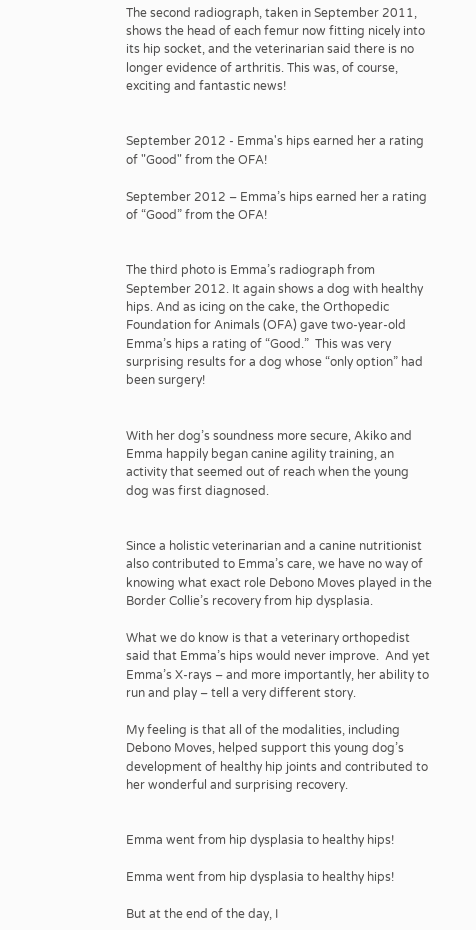The second radiograph, taken in September 2011, shows the head of each femur now fitting nicely into its hip socket, and the veterinarian said there is no longer evidence of arthritis. This was, of course, exciting and fantastic news!


September 2012 - Emma's hips earned her a rating of "Good" from the OFA!

September 2012 – Emma’s hips earned her a rating of “Good” from the OFA!


The third photo is Emma’s radiograph from September 2012. It again shows a dog with healthy hips. And as icing on the cake, the Orthopedic Foundation for Animals (OFA) gave two-year-old Emma’s hips a rating of “Good.”  This was very surprising results for a dog whose “only option” had been surgery!


With her dog’s soundness more secure, Akiko and Emma happily began canine agility training, an activity that seemed out of reach when the young dog was first diagnosed.


Since a holistic veterinarian and a canine nutritionist also contributed to Emma’s care, we have no way of knowing what exact role Debono Moves played in the Border Collie’s recovery from hip dysplasia.

What we do know is that a veterinary orthopedist said that Emma’s hips would never improve.  And yet Emma’s X-rays – and more importantly, her ability to run and play – tell a very different story.

My feeling is that all of the modalities, including Debono Moves, helped support this young dog’s development of healthy hip joints and contributed to her wonderful and surprising recovery.


Emma went from hip dysplasia to healthy hips!

Emma went from hip dysplasia to healthy hips!

But at the end of the day, I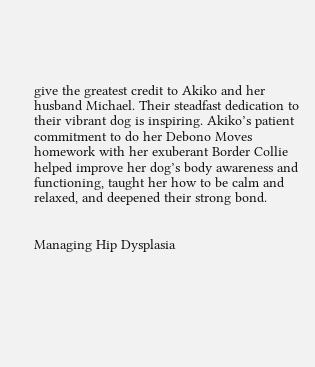give the greatest credit to Akiko and her husband Michael. Their steadfast dedication to their vibrant dog is inspiring. Akiko’s patient commitment to do her Debono Moves homework with her exuberant Border Collie helped improve her dog’s body awareness and functioning, taught her how to be calm and relaxed, and deepened their strong bond.


Managing Hip Dysplasia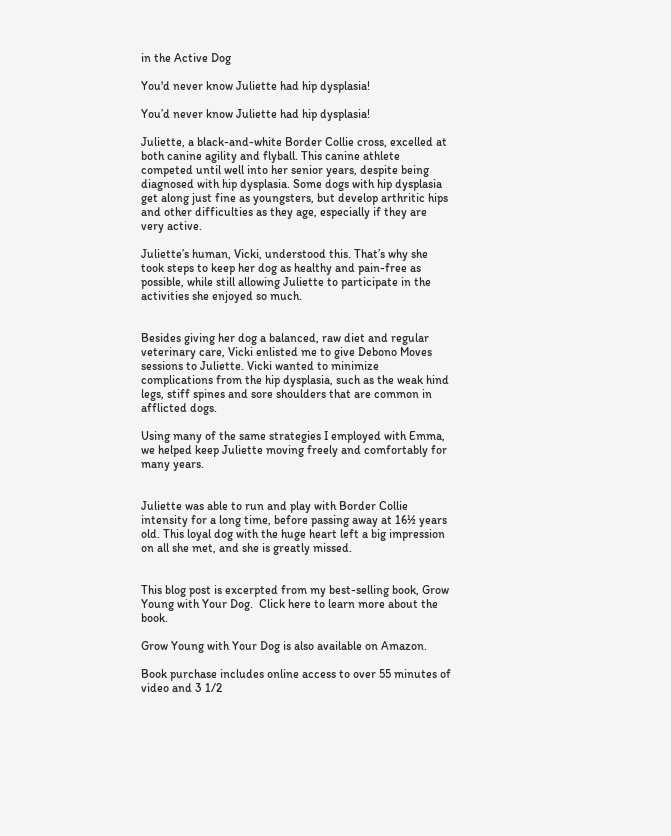in the Active Dog

You'd never know Juliette had hip dysplasia!

You’d never know Juliette had hip dysplasia!

Juliette, a black-and-white Border Collie cross, excelled at both canine agility and flyball. This canine athlete competed until well into her senior years, despite being diagnosed with hip dysplasia. Some dogs with hip dysplasia get along just fine as youngsters, but develop arthritic hips and other difficulties as they age, especially if they are very active.

Juliette’s human, Vicki, understood this. That’s why she took steps to keep her dog as healthy and pain-free as possible, while still allowing Juliette to participate in the activities she enjoyed so much.


Besides giving her dog a balanced, raw diet and regular veterinary care, Vicki enlisted me to give Debono Moves sessions to Juliette. Vicki wanted to minimize complications from the hip dysplasia, such as the weak hind legs, stiff spines and sore shoulders that are common in afflicted dogs.

Using many of the same strategies I employed with Emma, we helped keep Juliette moving freely and comfortably for many years.


Juliette was able to run and play with Border Collie intensity for a long time, before passing away at 16½ years old. This loyal dog with the huge heart left a big impression on all she met, and she is greatly missed.


This blog post is excerpted from my best-selling book, Grow Young with Your Dog.  Click here to learn more about the book.

Grow Young with Your Dog is also available on Amazon.

Book purchase includes online access to over 55 minutes of video and 3 1/2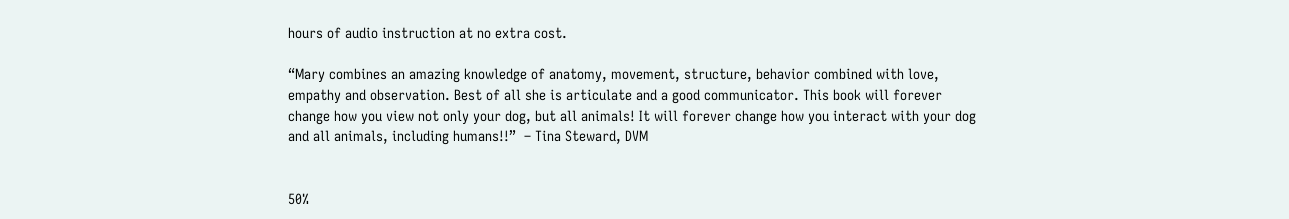hours of audio instruction at no extra cost.

“Mary combines an amazing knowledge of anatomy, movement, structure, behavior combined with love, empathy and observation. Best of all she is articulate and a good communicator. This book will forever change how you view not only your dog, but all animals! It will forever change how you interact with your dog and all animals, including humans!!”  – Tina Steward, DVM


50%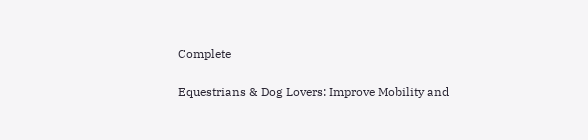Complete

Equestrians & Dog Lovers: Improve Mobility and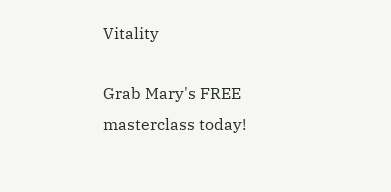Vitality

Grab Mary's FREE masterclass today!